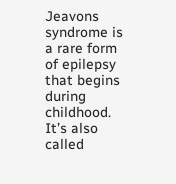Jeavons syndrome is a rare form of epilepsy that begins during childhood. It’s also called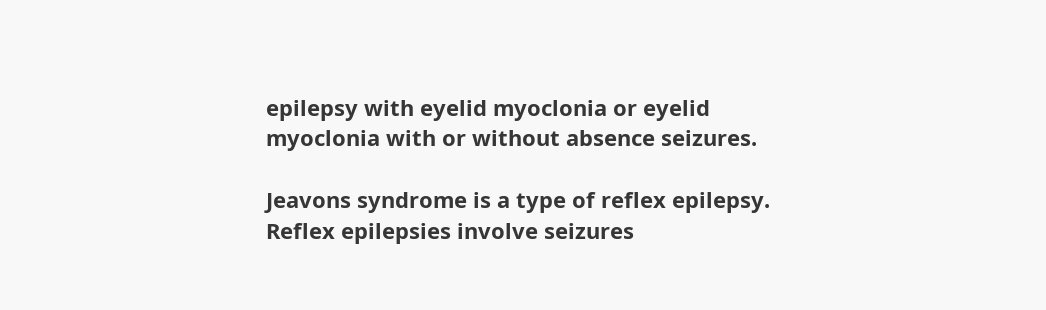epilepsy with eyelid myoclonia or eyelid myoclonia with or without absence seizures.

Jeavons syndrome is a type of reflex epilepsy. Reflex epilepsies involve seizures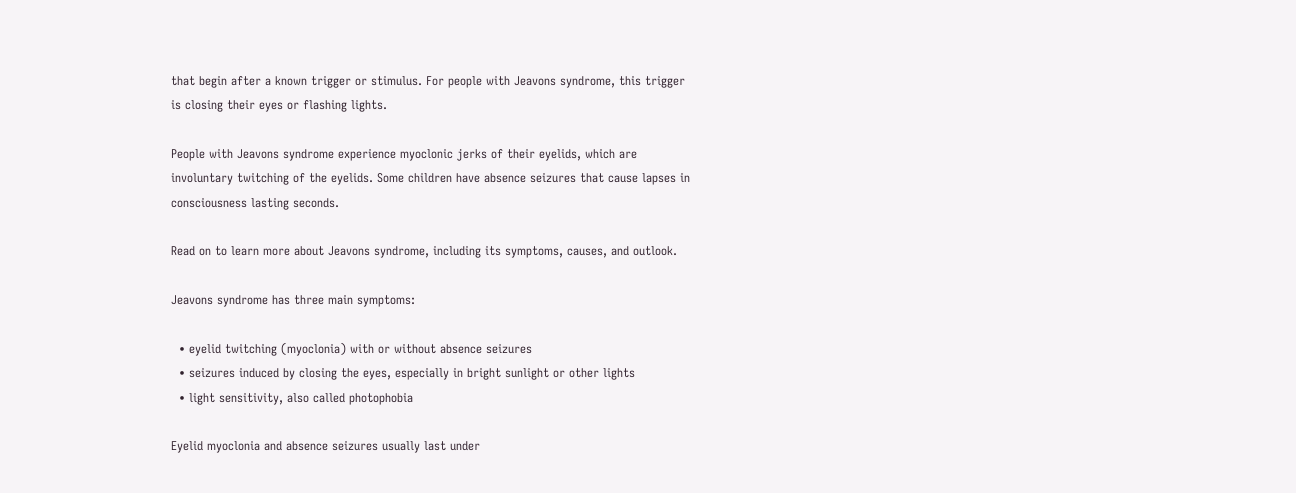that begin after a known trigger or stimulus. For people with Jeavons syndrome, this trigger is closing their eyes or flashing lights.

People with Jeavons syndrome experience myoclonic jerks of their eyelids, which are involuntary twitching of the eyelids. Some children have absence seizures that cause lapses in consciousness lasting seconds.

Read on to learn more about Jeavons syndrome, including its symptoms, causes, and outlook.

Jeavons syndrome has three main symptoms:

  • eyelid twitching (myoclonia) with or without absence seizures
  • seizures induced by closing the eyes, especially in bright sunlight or other lights
  • light sensitivity, also called photophobia

Eyelid myoclonia and absence seizures usually last under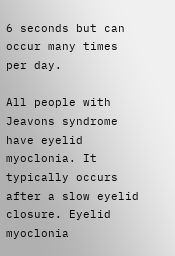6 seconds but can occur many times per day.

All people with Jeavons syndrome have eyelid myoclonia. It typically occurs after a slow eyelid closure. Eyelid myoclonia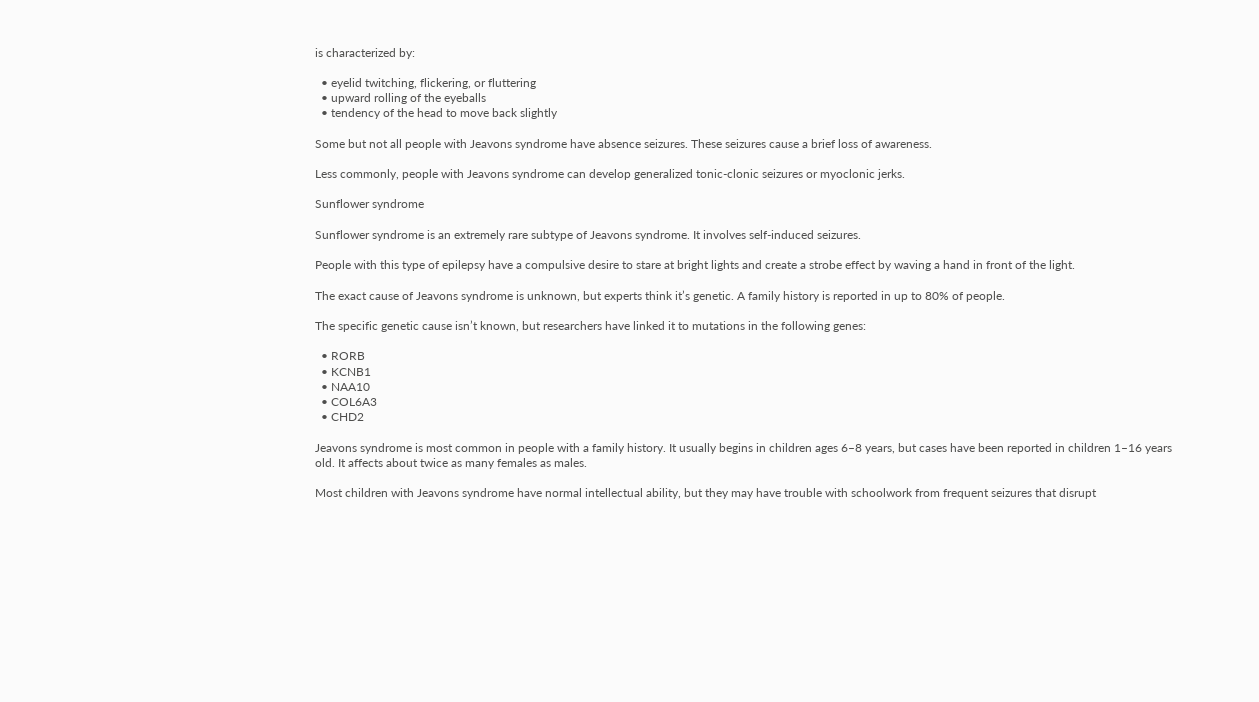is characterized by:

  • eyelid twitching, flickering, or fluttering
  • upward rolling of the eyeballs
  • tendency of the head to move back slightly

Some but not all people with Jeavons syndrome have absence seizures. These seizures cause a brief loss of awareness.

Less commonly, people with Jeavons syndrome can develop generalized tonic-clonic seizures or myoclonic jerks.

Sunflower syndrome

Sunflower syndrome is an extremely rare subtype of Jeavons syndrome. It involves self-induced seizures.

People with this type of epilepsy have a compulsive desire to stare at bright lights and create a strobe effect by waving a hand in front of the light.

The exact cause of Jeavons syndrome is unknown, but experts think it’s genetic. A family history is reported in up to 80% of people.

The specific genetic cause isn’t known, but researchers have linked it to mutations in the following genes:

  • RORB
  • KCNB1
  • NAA10
  • COL6A3
  • CHD2

Jeavons syndrome is most common in people with a family history. It usually begins in children ages 6–8 years, but cases have been reported in children 1–16 years old. It affects about twice as many females as males.

Most children with Jeavons syndrome have normal intellectual ability, but they may have trouble with schoolwork from frequent seizures that disrupt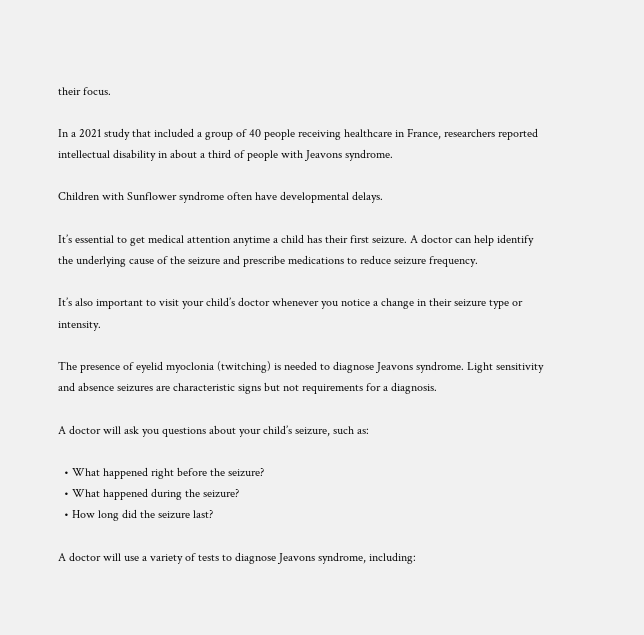their focus.

In a 2021 study that included a group of 40 people receiving healthcare in France, researchers reported intellectual disability in about a third of people with Jeavons syndrome.

Children with Sunflower syndrome often have developmental delays.

It’s essential to get medical attention anytime a child has their first seizure. A doctor can help identify the underlying cause of the seizure and prescribe medications to reduce seizure frequency.

It’s also important to visit your child’s doctor whenever you notice a change in their seizure type or intensity.

The presence of eyelid myoclonia (twitching) is needed to diagnose Jeavons syndrome. Light sensitivity and absence seizures are characteristic signs but not requirements for a diagnosis.

A doctor will ask you questions about your child’s seizure, such as:

  • What happened right before the seizure?
  • What happened during the seizure?
  • How long did the seizure last?

A doctor will use a variety of tests to diagnose Jeavons syndrome, including: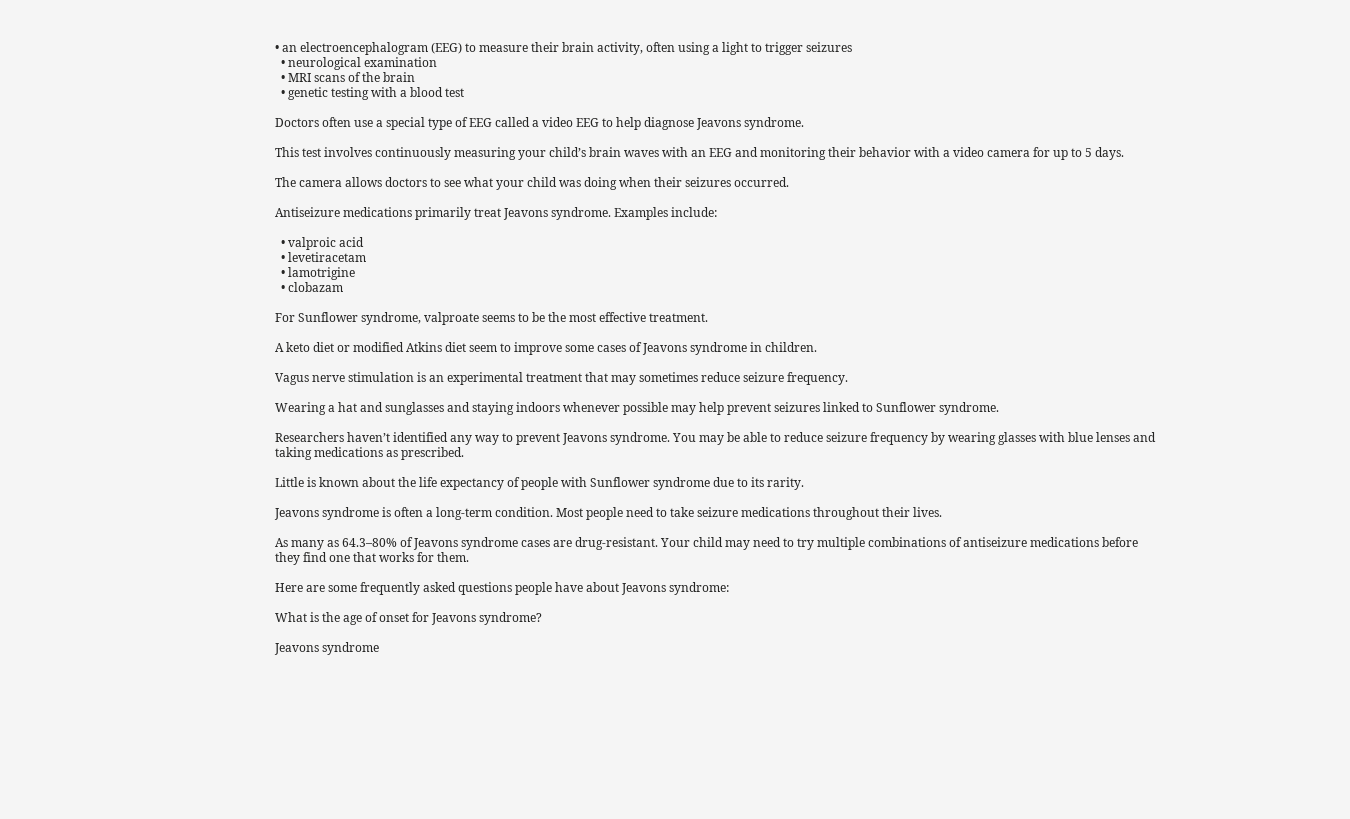• an electroencephalogram (EEG) to measure their brain activity, often using a light to trigger seizures
  • neurological examination
  • MRI scans of the brain
  • genetic testing with a blood test

Doctors often use a special type of EEG called a video EEG to help diagnose Jeavons syndrome.

This test involves continuously measuring your child’s brain waves with an EEG and monitoring their behavior with a video camera for up to 5 days.

The camera allows doctors to see what your child was doing when their seizures occurred.

Antiseizure medications primarily treat Jeavons syndrome. Examples include:

  • valproic acid
  • levetiracetam
  • lamotrigine
  • clobazam

For Sunflower syndrome, valproate seems to be the most effective treatment.

A keto diet or modified Atkins diet seem to improve some cases of Jeavons syndrome in children.

Vagus nerve stimulation is an experimental treatment that may sometimes reduce seizure frequency.

Wearing a hat and sunglasses and staying indoors whenever possible may help prevent seizures linked to Sunflower syndrome.

Researchers haven’t identified any way to prevent Jeavons syndrome. You may be able to reduce seizure frequency by wearing glasses with blue lenses and taking medications as prescribed.

Little is known about the life expectancy of people with Sunflower syndrome due to its rarity.

Jeavons syndrome is often a long-term condition. Most people need to take seizure medications throughout their lives.

As many as 64.3–80% of Jeavons syndrome cases are drug-resistant. Your child may need to try multiple combinations of antiseizure medications before they find one that works for them.

Here are some frequently asked questions people have about Jeavons syndrome:

What is the age of onset for Jeavons syndrome?

Jeavons syndrome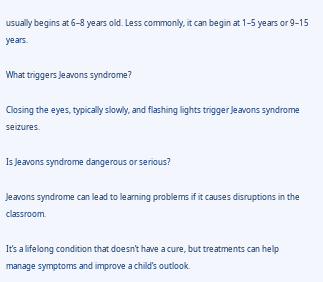usually begins at 6–8 years old. Less commonly, it can begin at 1–5 years or 9–15 years.

What triggers Jeavons syndrome?

Closing the eyes, typically slowly, and flashing lights trigger Jeavons syndrome seizures.

Is Jeavons syndrome dangerous or serious?

Jeavons syndrome can lead to learning problems if it causes disruptions in the classroom.

It’s a lifelong condition that doesn’t have a cure, but treatments can help manage symptoms and improve a child’s outlook.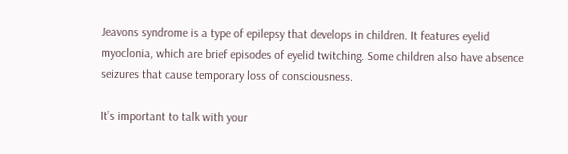Jeavons syndrome is a type of epilepsy that develops in children. It features eyelid myoclonia, which are brief episodes of eyelid twitching. Some children also have absence seizures that cause temporary loss of consciousness.

It’s important to talk with your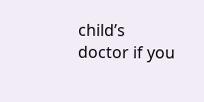child’s doctor if you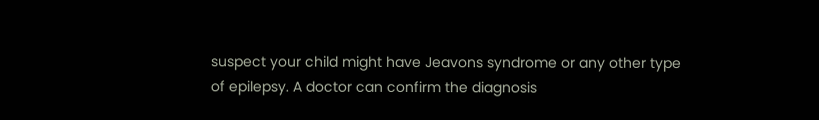suspect your child might have Jeavons syndrome or any other type of epilepsy. A doctor can confirm the diagnosis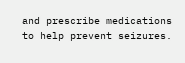and prescribe medications to help prevent seizures.